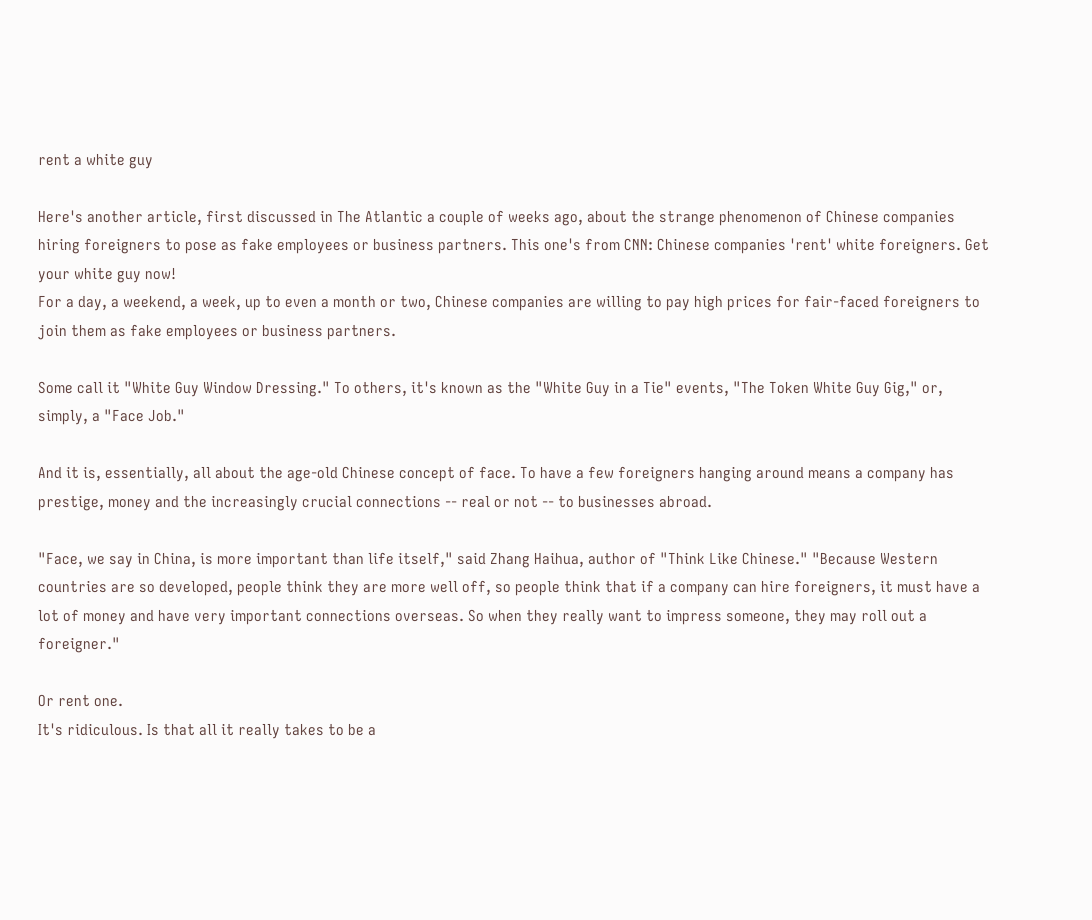rent a white guy

Here's another article, first discussed in The Atlantic a couple of weeks ago, about the strange phenomenon of Chinese companies hiring foreigners to pose as fake employees or business partners. This one's from CNN: Chinese companies 'rent' white foreigners. Get your white guy now!
For a day, a weekend, a week, up to even a month or two, Chinese companies are willing to pay high prices for fair-faced foreigners to join them as fake employees or business partners.

Some call it "White Guy Window Dressing." To others, it's known as the "White Guy in a Tie" events, "The Token White Guy Gig," or, simply, a "Face Job."

And it is, essentially, all about the age-old Chinese concept of face. To have a few foreigners hanging around means a company has prestige, money and the increasingly crucial connections -- real or not -- to businesses abroad.

"Face, we say in China, is more important than life itself," said Zhang Haihua, author of "Think Like Chinese." "Because Western countries are so developed, people think they are more well off, so people think that if a company can hire foreigners, it must have a lot of money and have very important connections overseas. So when they really want to impress someone, they may roll out a foreigner."

Or rent one.
It's ridiculous. Is that all it really takes to be a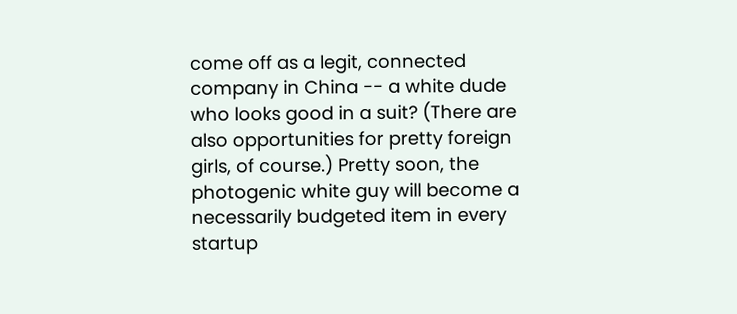come off as a legit, connected company in China -- a white dude who looks good in a suit? (There are also opportunities for pretty foreign girls, of course.) Pretty soon, the photogenic white guy will become a necessarily budgeted item in every startup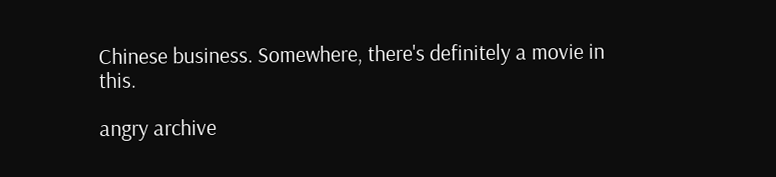Chinese business. Somewhere, there's definitely a movie in this.

angry archive